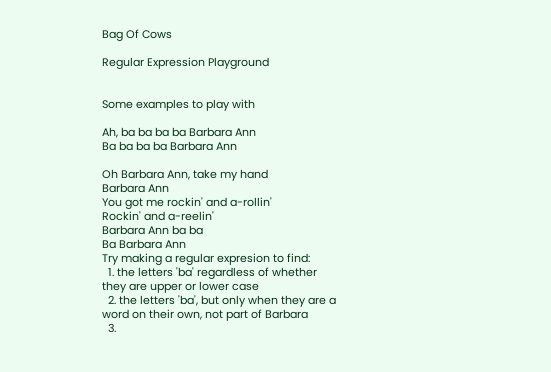Bag Of Cows

Regular Expression Playground


Some examples to play with

Ah, ba ba ba ba Barbara Ann
Ba ba ba ba Barbara Ann

Oh Barbara Ann, take my hand
Barbara Ann
You got me rockin' and a-rollin'
Rockin' and a-reelin'
Barbara Ann ba ba
Ba Barbara Ann
Try making a regular expresion to find:
  1. the letters 'ba' regardless of whether they are upper or lower case
  2. the letters 'ba', but only when they are a word on their own, not part of Barbara
  3.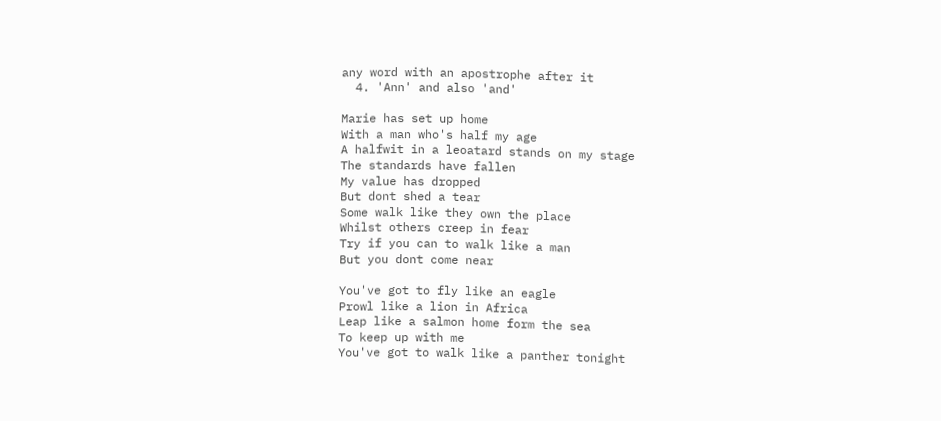any word with an apostrophe after it
  4. 'Ann' and also 'and'

Marie has set up home
With a man who's half my age
A halfwit in a leoatard stands on my stage
The standards have fallen
My value has dropped
But dont shed a tear
Some walk like they own the place
Whilst others creep in fear
Try if you can to walk like a man
But you dont come near

You've got to fly like an eagle
Prowl like a lion in Africa
Leap like a salmon home form the sea
To keep up with me
You've got to walk like a panther tonight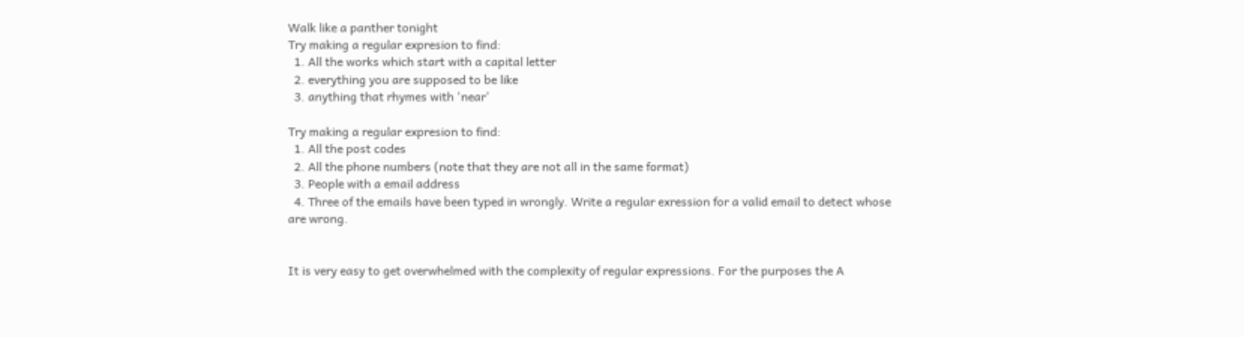Walk like a panther tonight
Try making a regular expresion to find:
  1. All the works which start with a capital letter
  2. everything you are supposed to be like
  3. anything that rhymes with 'near'

Try making a regular expresion to find:
  1. All the post codes
  2. All the phone numbers (note that they are not all in the same format)
  3. People with a email address
  4. Three of the emails have been typed in wrongly. Write a regular exression for a valid email to detect whose are wrong.


It is very easy to get overwhelmed with the complexity of regular expressions. For the purposes the A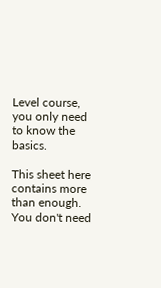Level course, you only need to know the basics.

This sheet here contains more than enough. You don't need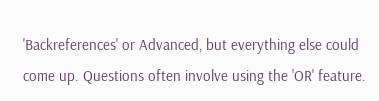'Backreferences' or Advanced, but everything else could come up. Questions often involve using the 'OR' feature.